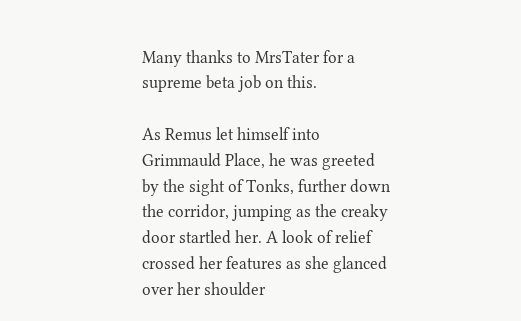Many thanks to MrsTater for a supreme beta job on this.

As Remus let himself into Grimmauld Place, he was greeted by the sight of Tonks, further down the corridor, jumping as the creaky door startled her. A look of relief crossed her features as she glanced over her shoulder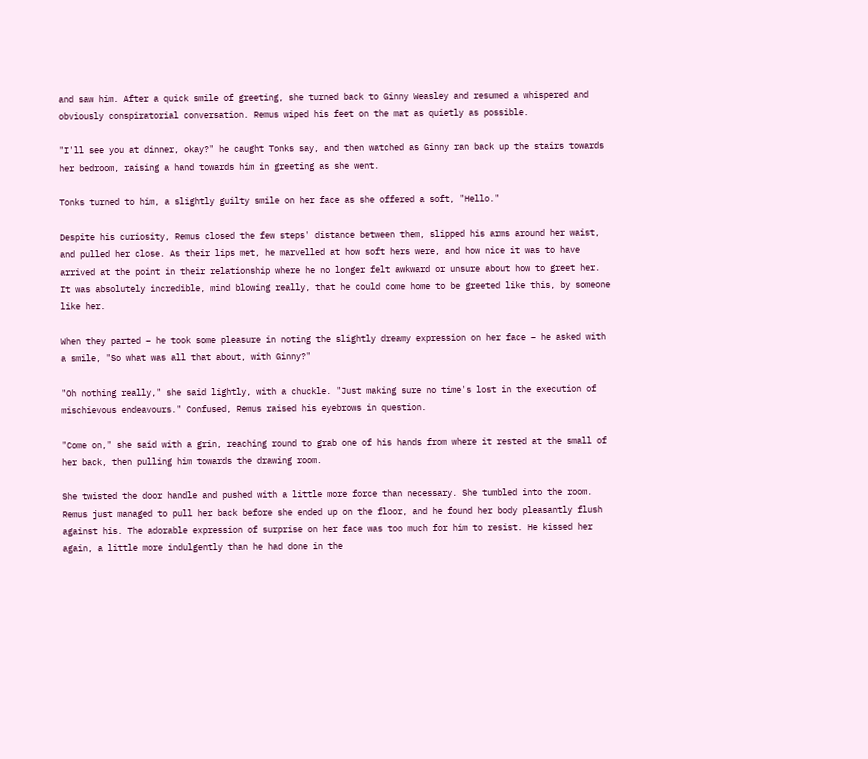and saw him. After a quick smile of greeting, she turned back to Ginny Weasley and resumed a whispered and obviously conspiratorial conversation. Remus wiped his feet on the mat as quietly as possible.

"I'll see you at dinner, okay?" he caught Tonks say, and then watched as Ginny ran back up the stairs towards her bedroom, raising a hand towards him in greeting as she went.

Tonks turned to him, a slightly guilty smile on her face as she offered a soft, "Hello."

Despite his curiosity, Remus closed the few steps' distance between them, slipped his arms around her waist, and pulled her close. As their lips met, he marvelled at how soft hers were, and how nice it was to have arrived at the point in their relationship where he no longer felt awkward or unsure about how to greet her. It was absolutely incredible, mind blowing really, that he could come home to be greeted like this, by someone like her.

When they parted – he took some pleasure in noting the slightly dreamy expression on her face – he asked with a smile, "So what was all that about, with Ginny?"

"Oh nothing really," she said lightly, with a chuckle. "Just making sure no time's lost in the execution of mischievous endeavours." Confused, Remus raised his eyebrows in question.

"Come on," she said with a grin, reaching round to grab one of his hands from where it rested at the small of her back, then pulling him towards the drawing room.

She twisted the door handle and pushed with a little more force than necessary. She tumbled into the room. Remus just managed to pull her back before she ended up on the floor, and he found her body pleasantly flush against his. The adorable expression of surprise on her face was too much for him to resist. He kissed her again, a little more indulgently than he had done in the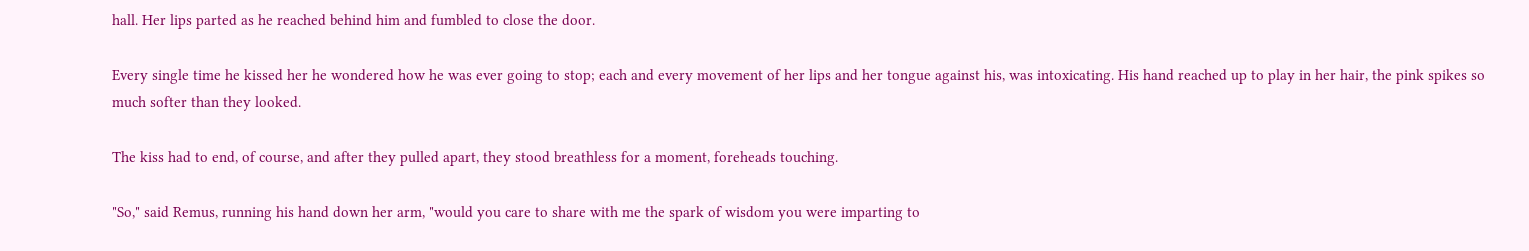hall. Her lips parted as he reached behind him and fumbled to close the door.

Every single time he kissed her he wondered how he was ever going to stop; each and every movement of her lips and her tongue against his, was intoxicating. His hand reached up to play in her hair, the pink spikes so much softer than they looked.

The kiss had to end, of course, and after they pulled apart, they stood breathless for a moment, foreheads touching.

"So," said Remus, running his hand down her arm, "would you care to share with me the spark of wisdom you were imparting to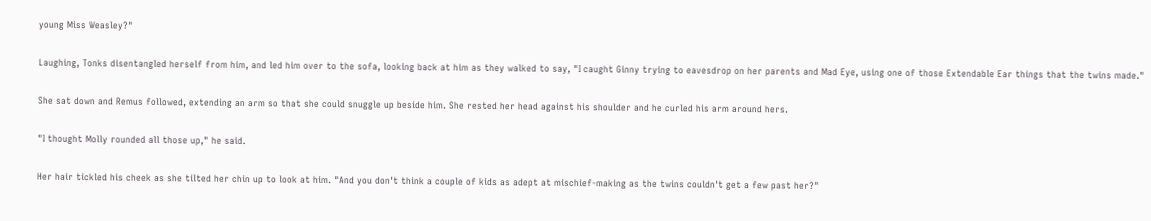young Miss Weasley?"

Laughing, Tonks disentangled herself from him, and led him over to the sofa, looking back at him as they walked to say, "I caught Ginny trying to eavesdrop on her parents and Mad Eye, using one of those Extendable Ear things that the twins made."

She sat down and Remus followed, extending an arm so that she could snuggle up beside him. She rested her head against his shoulder and he curled his arm around hers.

"I thought Molly rounded all those up," he said.

Her hair tickled his cheek as she tilted her chin up to look at him. "And you don't think a couple of kids as adept at mischief-making as the twins couldn't get a few past her?"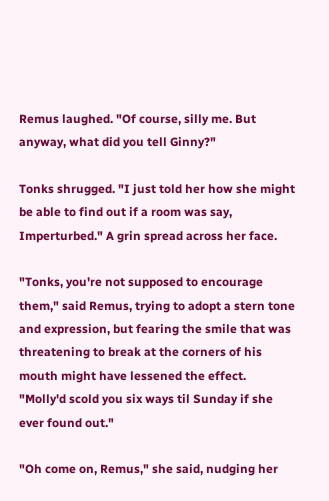Remus laughed. "Of course, silly me. But anyway, what did you tell Ginny?"

Tonks shrugged. "I just told her how she might be able to find out if a room was say, Imperturbed." A grin spread across her face.

"Tonks, you're not supposed to encourage them," said Remus, trying to adopt a stern tone and expression, but fearing the smile that was threatening to break at the corners of his mouth might have lessened the effect. "Molly'd scold you six ways til Sunday if she ever found out."

"Oh come on, Remus," she said, nudging her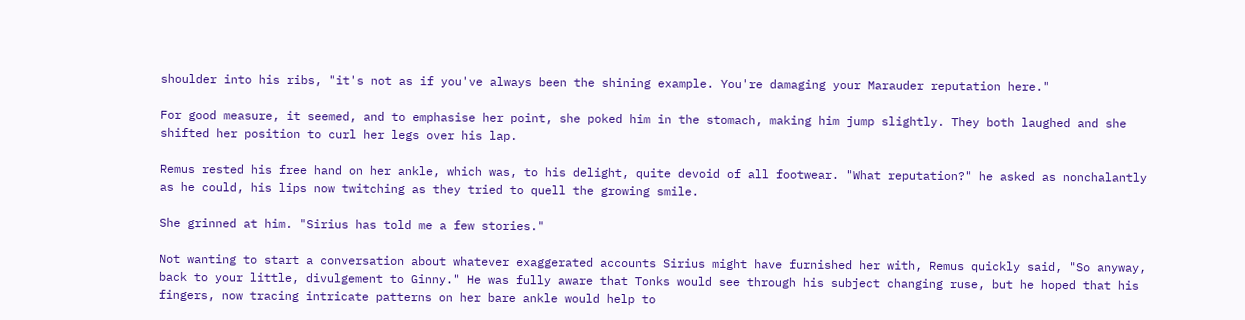shoulder into his ribs, "it's not as if you've always been the shining example. You're damaging your Marauder reputation here."

For good measure, it seemed, and to emphasise her point, she poked him in the stomach, making him jump slightly. They both laughed and she shifted her position to curl her legs over his lap.

Remus rested his free hand on her ankle, which was, to his delight, quite devoid of all footwear. "What reputation?" he asked as nonchalantly as he could, his lips now twitching as they tried to quell the growing smile.

She grinned at him. "Sirius has told me a few stories."

Not wanting to start a conversation about whatever exaggerated accounts Sirius might have furnished her with, Remus quickly said, "So anyway, back to your little, divulgement to Ginny." He was fully aware that Tonks would see through his subject changing ruse, but he hoped that his fingers, now tracing intricate patterns on her bare ankle would help to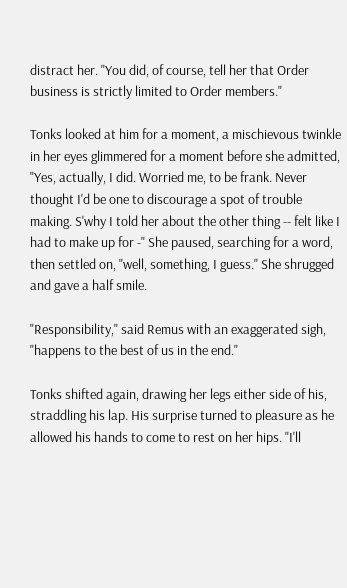distract her. "You did, of course, tell her that Order business is strictly limited to Order members."

Tonks looked at him for a moment, a mischievous twinkle in her eyes glimmered for a moment before she admitted, "Yes, actually, I did. Worried me, to be frank. Never thought I'd be one to discourage a spot of trouble making. S'why I told her about the other thing -- felt like I had to make up for -" She paused, searching for a word, then settled on, "well, something, I guess." She shrugged and gave a half smile.

"Responsibility," said Remus with an exaggerated sigh, "happens to the best of us in the end."

Tonks shifted again, drawing her legs either side of his, straddling his lap. His surprise turned to pleasure as he allowed his hands to come to rest on her hips. "I'll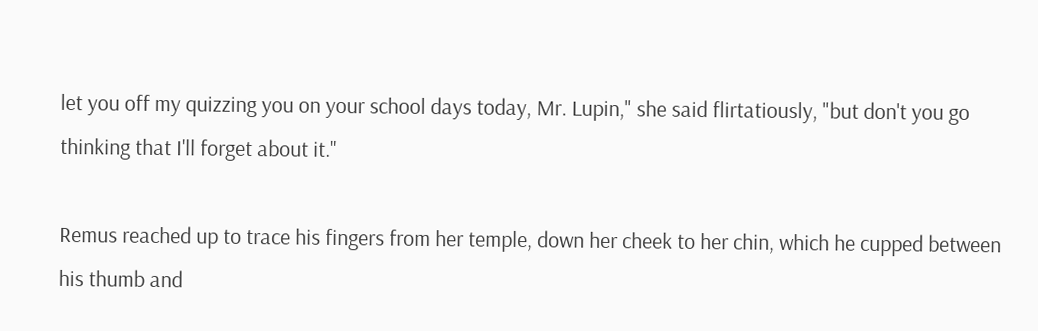let you off my quizzing you on your school days today, Mr. Lupin," she said flirtatiously, "but don't you go thinking that I'll forget about it."

Remus reached up to trace his fingers from her temple, down her cheek to her chin, which he cupped between his thumb and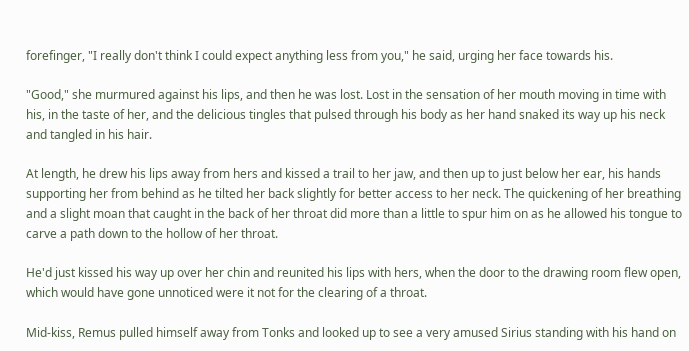forefinger, "I really don't think I could expect anything less from you," he said, urging her face towards his.

"Good," she murmured against his lips, and then he was lost. Lost in the sensation of her mouth moving in time with his, in the taste of her, and the delicious tingles that pulsed through his body as her hand snaked its way up his neck and tangled in his hair.

At length, he drew his lips away from hers and kissed a trail to her jaw, and then up to just below her ear, his hands supporting her from behind as he tilted her back slightly for better access to her neck. The quickening of her breathing and a slight moan that caught in the back of her throat did more than a little to spur him on as he allowed his tongue to carve a path down to the hollow of her throat.

He'd just kissed his way up over her chin and reunited his lips with hers, when the door to the drawing room flew open, which would have gone unnoticed were it not for the clearing of a throat.

Mid-kiss, Remus pulled himself away from Tonks and looked up to see a very amused Sirius standing with his hand on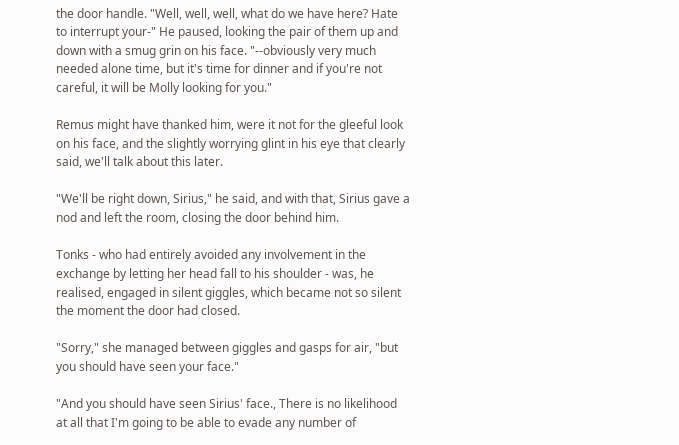the door handle. "Well, well, well, what do we have here? Hate to interrupt your-" He paused, looking the pair of them up and down with a smug grin on his face. "--obviously very much needed alone time, but it's time for dinner and if you're not careful, it will be Molly looking for you."

Remus might have thanked him, were it not for the gleeful look on his face, and the slightly worrying glint in his eye that clearly said, we'll talk about this later.

"We'll be right down, Sirius," he said, and with that, Sirius gave a nod and left the room, closing the door behind him.

Tonks - who had entirely avoided any involvement in the exchange by letting her head fall to his shoulder - was, he realised, engaged in silent giggles, which became not so silent the moment the door had closed.

"Sorry," she managed between giggles and gasps for air, "but you should have seen your face."

"And you should have seen Sirius' face., There is no likelihood at all that I'm going to be able to evade any number of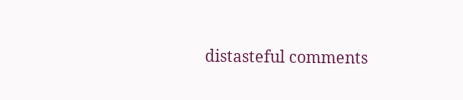distasteful comments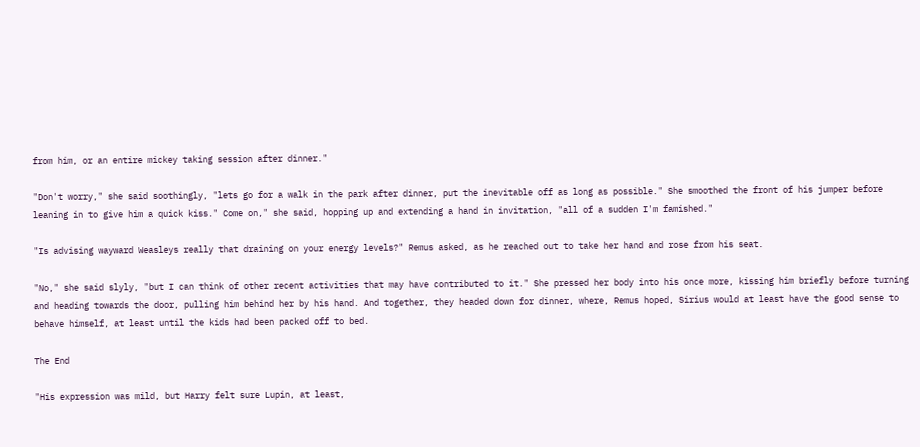from him, or an entire mickey taking session after dinner."

"Don't worry," she said soothingly, "lets go for a walk in the park after dinner, put the inevitable off as long as possible." She smoothed the front of his jumper before leaning in to give him a quick kiss." Come on," she said, hopping up and extending a hand in invitation, "all of a sudden I'm famished."

"Is advising wayward Weasleys really that draining on your energy levels?" Remus asked, as he reached out to take her hand and rose from his seat.

"No," she said slyly, "but I can think of other recent activities that may have contributed to it." She pressed her body into his once more, kissing him briefly before turning and heading towards the door, pulling him behind her by his hand. And together, they headed down for dinner, where, Remus hoped, Sirius would at least have the good sense to behave himself, at least until the kids had been packed off to bed.

The End

"His expression was mild, but Harry felt sure Lupin, at least,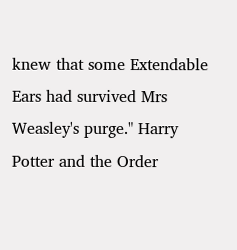knew that some Extendable Ears had survived Mrs Weasley's purge." Harry Potter and the Order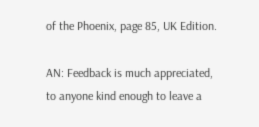of the Phoenix, page 85, UK Edition.

AN: Feedback is much appreciated, to anyone kind enough to leave a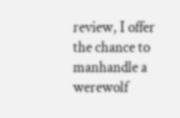review, I offer the chance to manhandle a werewolf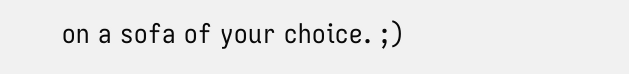on a sofa of your choice. ;)